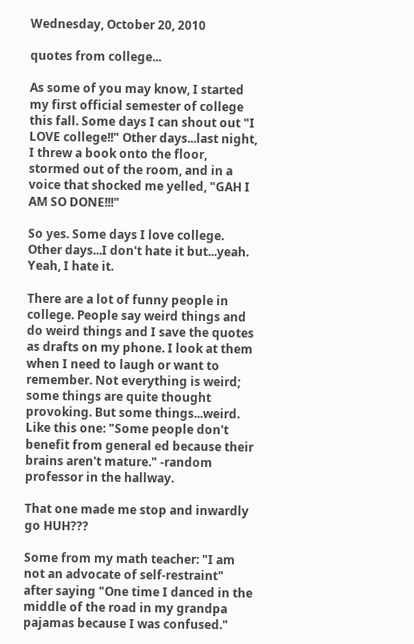Wednesday, October 20, 2010

quotes from college...

As some of you may know, I started my first official semester of college this fall. Some days I can shout out "I LOVE college!!" Other days...last night, I threw a book onto the floor, stormed out of the room, and in a voice that shocked me yelled, "GAH I AM SO DONE!!!"

So yes. Some days I love college. Other days...I don't hate it but...yeah. Yeah, I hate it.

There are a lot of funny people in college. People say weird things and do weird things and I save the quotes as drafts on my phone. I look at them when I need to laugh or want to remember. Not everything is weird; some things are quite thought provoking. But some things...weird. Like this one: "Some people don't benefit from general ed because their brains aren't mature." -random professor in the hallway.

That one made me stop and inwardly go HUH???

Some from my math teacher: "I am not an advocate of self-restraint" after saying "One time I danced in the middle of the road in my grandpa pajamas because I was confused."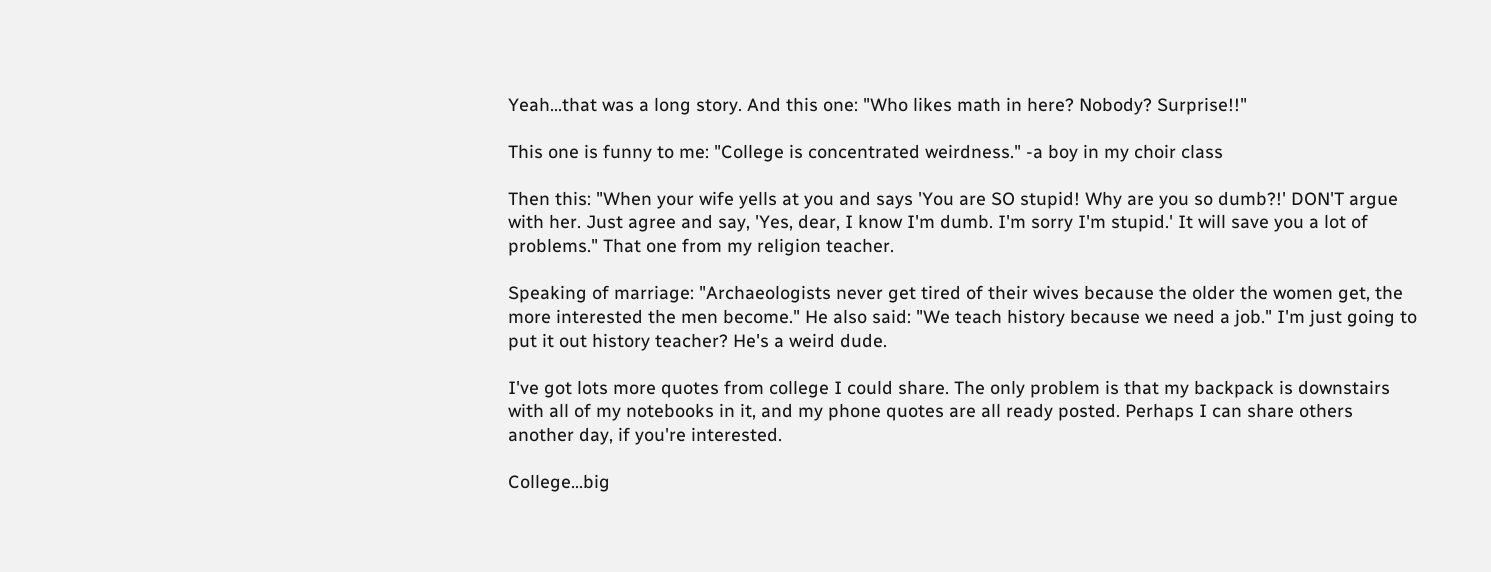Yeah...that was a long story. And this one: "Who likes math in here? Nobody? Surprise!!"

This one is funny to me: "College is concentrated weirdness." -a boy in my choir class

Then this: "When your wife yells at you and says 'You are SO stupid! Why are you so dumb?!' DON'T argue with her. Just agree and say, 'Yes, dear, I know I'm dumb. I'm sorry I'm stupid.' It will save you a lot of problems." That one from my religion teacher.

Speaking of marriage: "Archaeologists never get tired of their wives because the older the women get, the more interested the men become." He also said: "We teach history because we need a job." I'm just going to put it out history teacher? He's a weird dude.

I've got lots more quotes from college I could share. The only problem is that my backpack is downstairs with all of my notebooks in it, and my phone quotes are all ready posted. Perhaps I can share others another day, if you're interested.

College...big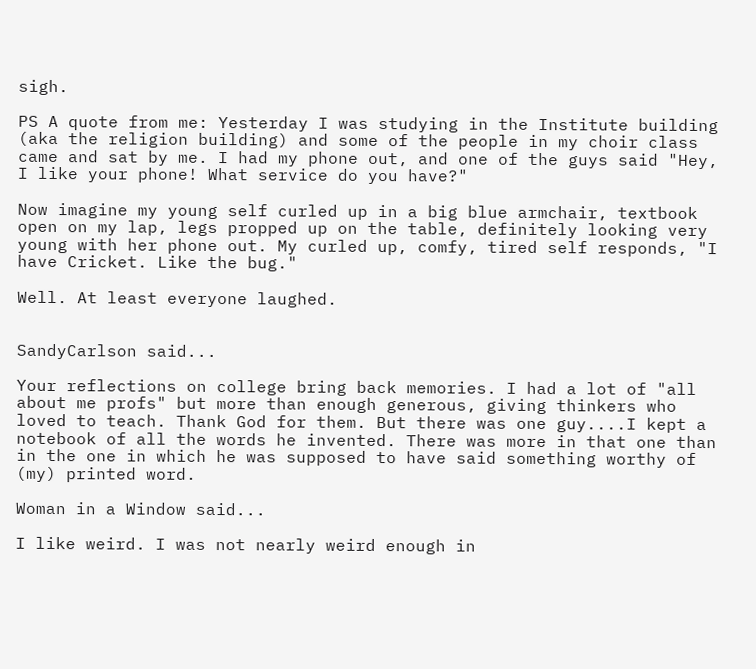sigh.

PS A quote from me: Yesterday I was studying in the Institute building (aka the religion building) and some of the people in my choir class came and sat by me. I had my phone out, and one of the guys said "Hey, I like your phone! What service do you have?"

Now imagine my young self curled up in a big blue armchair, textbook open on my lap, legs propped up on the table, definitely looking very young with her phone out. My curled up, comfy, tired self responds, "I have Cricket. Like the bug."

Well. At least everyone laughed.


SandyCarlson said...

Your reflections on college bring back memories. I had a lot of "all about me profs" but more than enough generous, giving thinkers who loved to teach. Thank God for them. But there was one guy....I kept a notebook of all the words he invented. There was more in that one than in the one in which he was supposed to have said something worthy of (my) printed word.

Woman in a Window said...

I like weird. I was not nearly weird enough in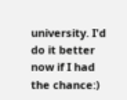university. I'd do it better now if I had the chance:)